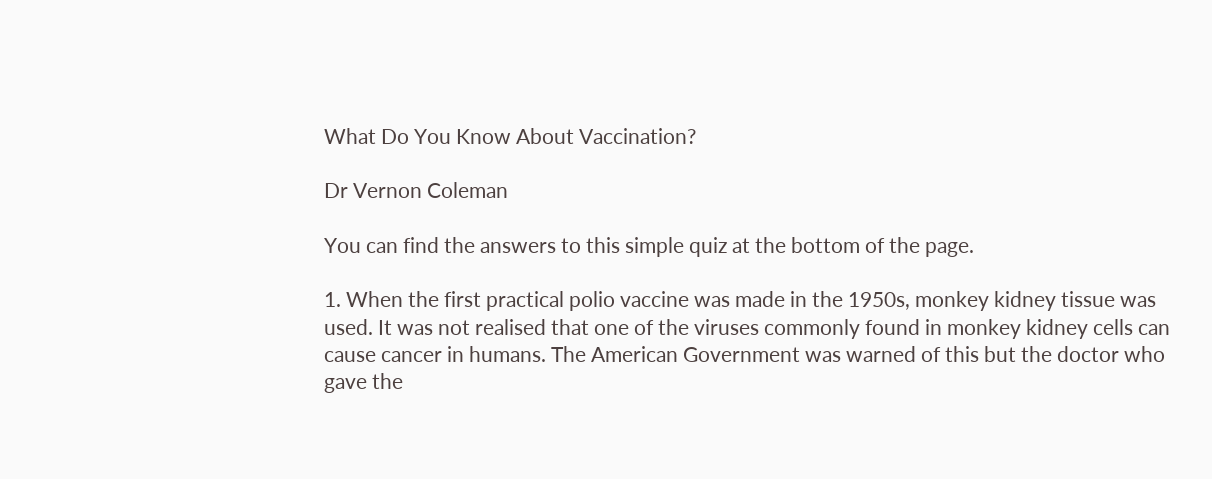What Do You Know About Vaccination?

Dr Vernon Coleman

You can find the answers to this simple quiz at the bottom of the page.

1. When the first practical polio vaccine was made in the 1950s, monkey kidney tissue was used. It was not realised that one of the viruses commonly found in monkey kidney cells can cause cancer in humans. The American Government was warned of this but the doctor who gave the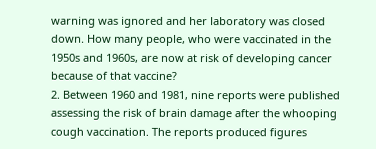warning was ignored and her laboratory was closed down. How many people, who were vaccinated in the 1950s and 1960s, are now at risk of developing cancer because of that vaccine?
2. Between 1960 and 1981, nine reports were published assessing the risk of brain damage after the whooping cough vaccination. The reports produced figures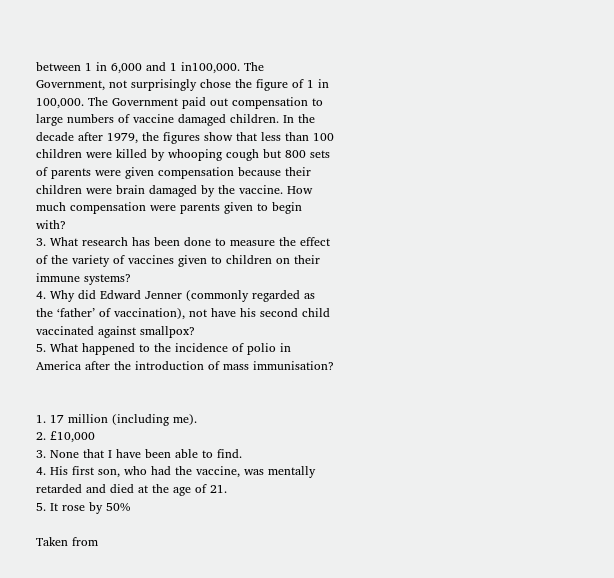between 1 in 6,000 and 1 in100,000. The Government, not surprisingly chose the figure of 1 in 100,000. The Government paid out compensation to large numbers of vaccine damaged children. In the decade after 1979, the figures show that less than 100 children were killed by whooping cough but 800 sets of parents were given compensation because their children were brain damaged by the vaccine. How much compensation were parents given to begin with?
3. What research has been done to measure the effect of the variety of vaccines given to children on their immune systems?
4. Why did Edward Jenner (commonly regarded as the ‘father’ of vaccination), not have his second child vaccinated against smallpox?
5. What happened to the incidence of polio in America after the introduction of mass immunisation?


1. 17 million (including me).
2. £10,000
3. None that I have been able to find.
4. His first son, who had the vaccine, was mentally retarded and died at the age of 21.
5. It rose by 50%

Taken from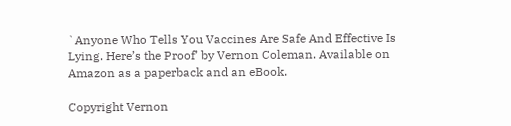`Anyone Who Tells You Vaccines Are Safe And Effective Is Lying. Here’s the Proof’ by Vernon Coleman. Available on Amazon as a paperback and an eBook.

Copyright Vernon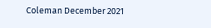Coleman December 2021